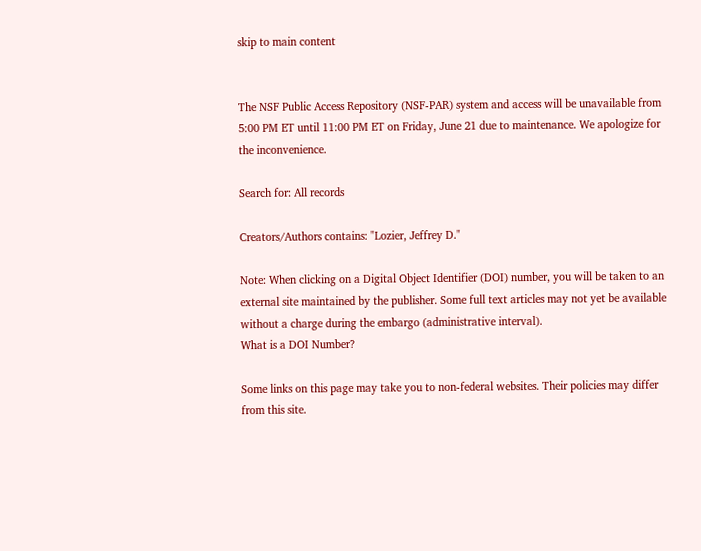skip to main content


The NSF Public Access Repository (NSF-PAR) system and access will be unavailable from 5:00 PM ET until 11:00 PM ET on Friday, June 21 due to maintenance. We apologize for the inconvenience.

Search for: All records

Creators/Authors contains: "Lozier, Jeffrey D."

Note: When clicking on a Digital Object Identifier (DOI) number, you will be taken to an external site maintained by the publisher. Some full text articles may not yet be available without a charge during the embargo (administrative interval).
What is a DOI Number?

Some links on this page may take you to non-federal websites. Their policies may differ from this site.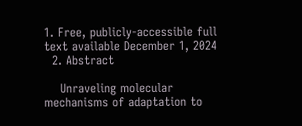1. Free, publicly-accessible full text available December 1, 2024
  2. Abstract

    Unraveling molecular mechanisms of adaptation to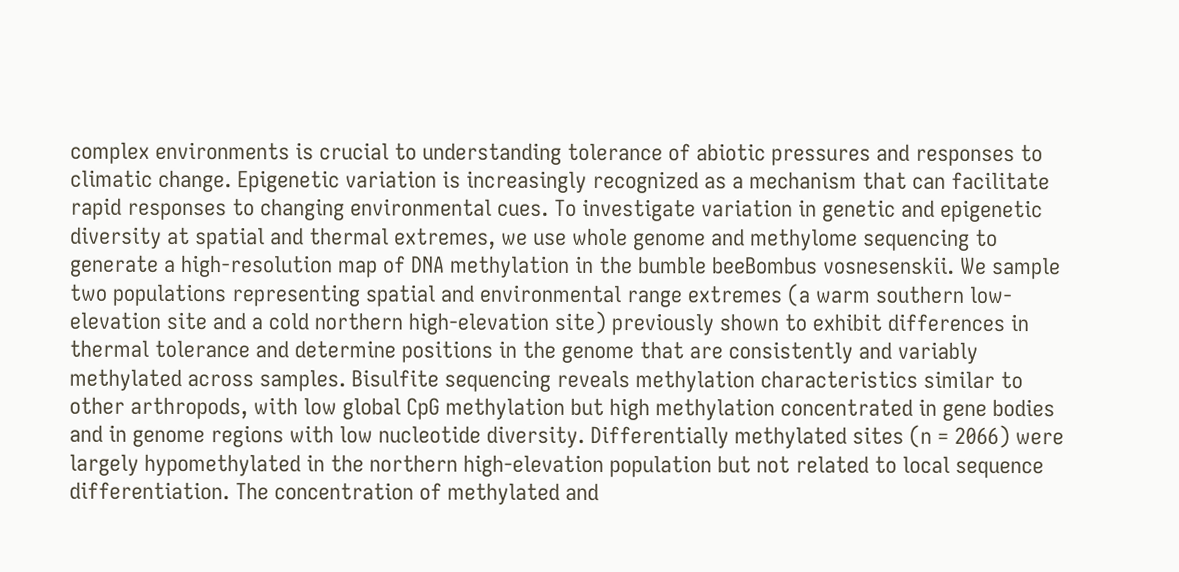complex environments is crucial to understanding tolerance of abiotic pressures and responses to climatic change. Epigenetic variation is increasingly recognized as a mechanism that can facilitate rapid responses to changing environmental cues. To investigate variation in genetic and epigenetic diversity at spatial and thermal extremes, we use whole genome and methylome sequencing to generate a high-resolution map of DNA methylation in the bumble beeBombus vosnesenskii. We sample two populations representing spatial and environmental range extremes (a warm southern low-elevation site and a cold northern high-elevation site) previously shown to exhibit differences in thermal tolerance and determine positions in the genome that are consistently and variably methylated across samples. Bisulfite sequencing reveals methylation characteristics similar to other arthropods, with low global CpG methylation but high methylation concentrated in gene bodies and in genome regions with low nucleotide diversity. Differentially methylated sites (n = 2066) were largely hypomethylated in the northern high-elevation population but not related to local sequence differentiation. The concentration of methylated and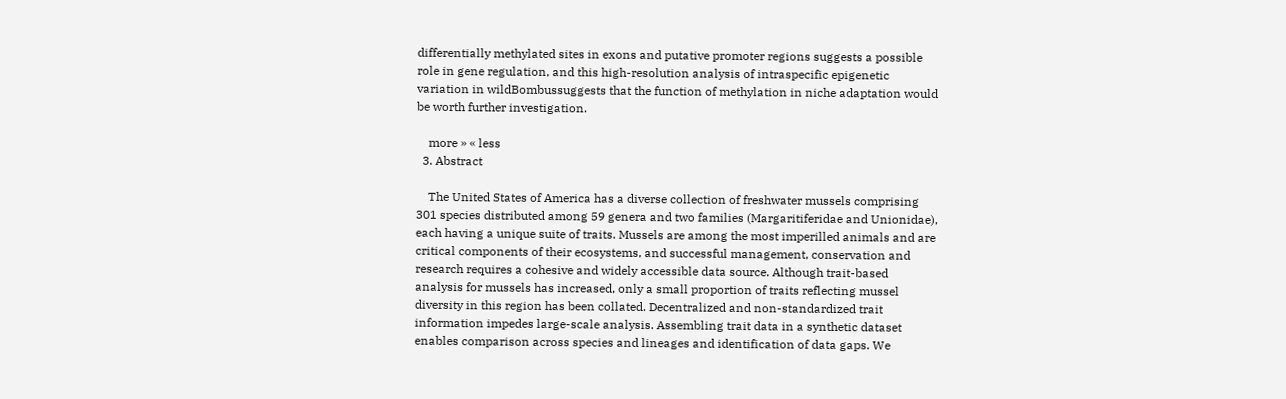differentially methylated sites in exons and putative promoter regions suggests a possible role in gene regulation, and this high-resolution analysis of intraspecific epigenetic variation in wildBombussuggests that the function of methylation in niche adaptation would be worth further investigation.

    more » « less
  3. Abstract

    The United States of America has a diverse collection of freshwater mussels comprising 301 species distributed among 59 genera and two families (Margaritiferidae and Unionidae), each having a unique suite of traits. Mussels are among the most imperilled animals and are critical components of their ecosystems, and successful management, conservation and research requires a cohesive and widely accessible data source. Although trait-based analysis for mussels has increased, only a small proportion of traits reflecting mussel diversity in this region has been collated. Decentralized and non-standardized trait information impedes large-scale analysis. Assembling trait data in a synthetic dataset enables comparison across species and lineages and identification of data gaps. We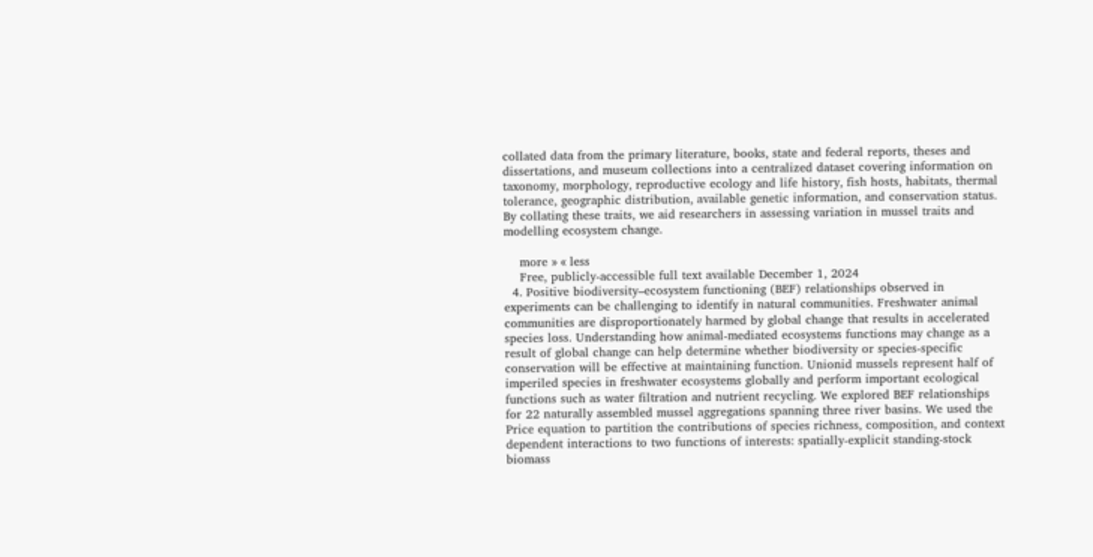collated data from the primary literature, books, state and federal reports, theses and dissertations, and museum collections into a centralized dataset covering information on taxonomy, morphology, reproductive ecology and life history, fish hosts, habitats, thermal tolerance, geographic distribution, available genetic information, and conservation status. By collating these traits, we aid researchers in assessing variation in mussel traits and modelling ecosystem change.

    more » « less
    Free, publicly-accessible full text available December 1, 2024
  4. Positive biodiversity–ecosystem functioning (BEF) relationships observed in experiments can be challenging to identify in natural communities. Freshwater animal communities are disproportionately harmed by global change that results in accelerated species loss. Understanding how animal-mediated ecosystems functions may change as a result of global change can help determine whether biodiversity or species-specific conservation will be effective at maintaining function. Unionid mussels represent half of imperiled species in freshwater ecosystems globally and perform important ecological functions such as water filtration and nutrient recycling. We explored BEF relationships for 22 naturally assembled mussel aggregations spanning three river basins. We used the Price equation to partition the contributions of species richness, composition, and context dependent interactions to two functions of interests: spatially-explicit standing-stock biomass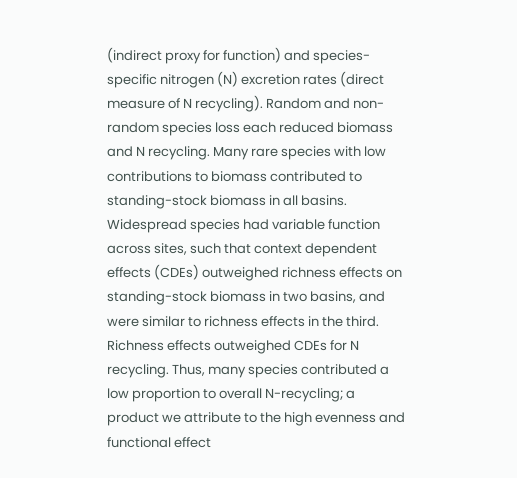(indirect proxy for function) and species-specific nitrogen (N) excretion rates (direct measure of N recycling). Random and non-random species loss each reduced biomass and N recycling. Many rare species with low contributions to biomass contributed to standing-stock biomass in all basins. Widespread species had variable function across sites, such that context dependent effects (CDEs) outweighed richness effects on standing-stock biomass in two basins, and were similar to richness effects in the third. Richness effects outweighed CDEs for N recycling. Thus, many species contributed a low proportion to overall N-recycling; a product we attribute to the high evenness and functional effect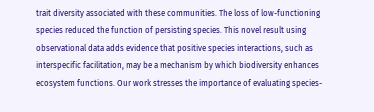trait diversity associated with these communities. The loss of low-functioning species reduced the function of persisting species. This novel result using observational data adds evidence that positive species interactions, such as interspecific facilitation, may be a mechanism by which biodiversity enhances ecosystem functions. Our work stresses the importance of evaluating species-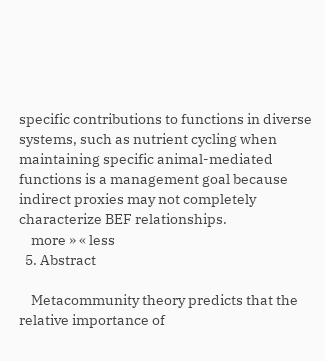specific contributions to functions in diverse systems, such as nutrient cycling when maintaining specific animal-mediated functions is a management goal because indirect proxies may not completely characterize BEF relationships.
    more » « less
  5. Abstract

    Metacommunity theory predicts that the relative importance of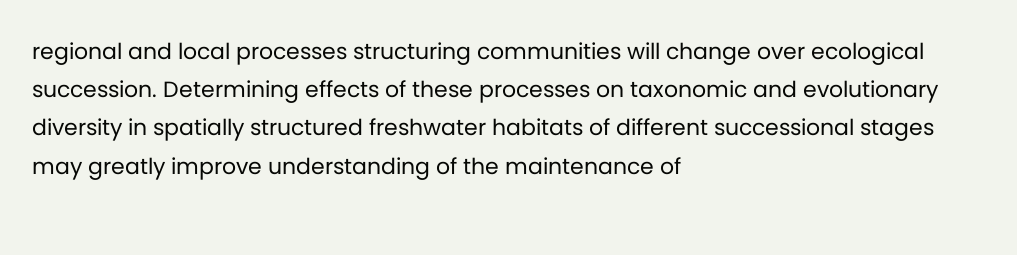regional and local processes structuring communities will change over ecological succession. Determining effects of these processes on taxonomic and evolutionary diversity in spatially structured freshwater habitats of different successional stages may greatly improve understanding of the maintenance of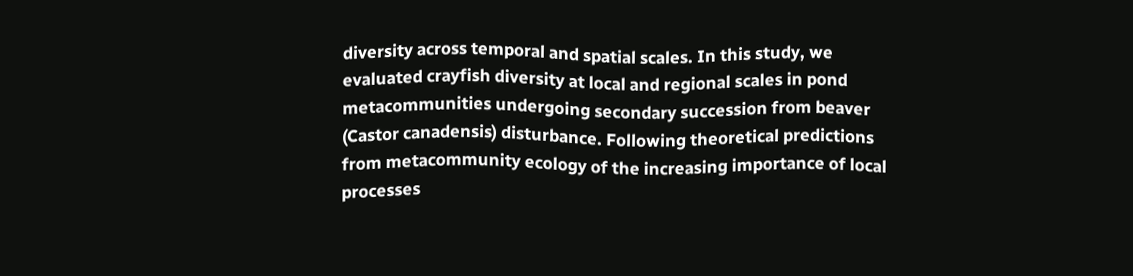diversity across temporal and spatial scales. In this study, we evaluated crayfish diversity at local and regional scales in pond metacommunities undergoing secondary succession from beaver (Castor canadensis) disturbance. Following theoretical predictions from metacommunity ecology of the increasing importance of local processes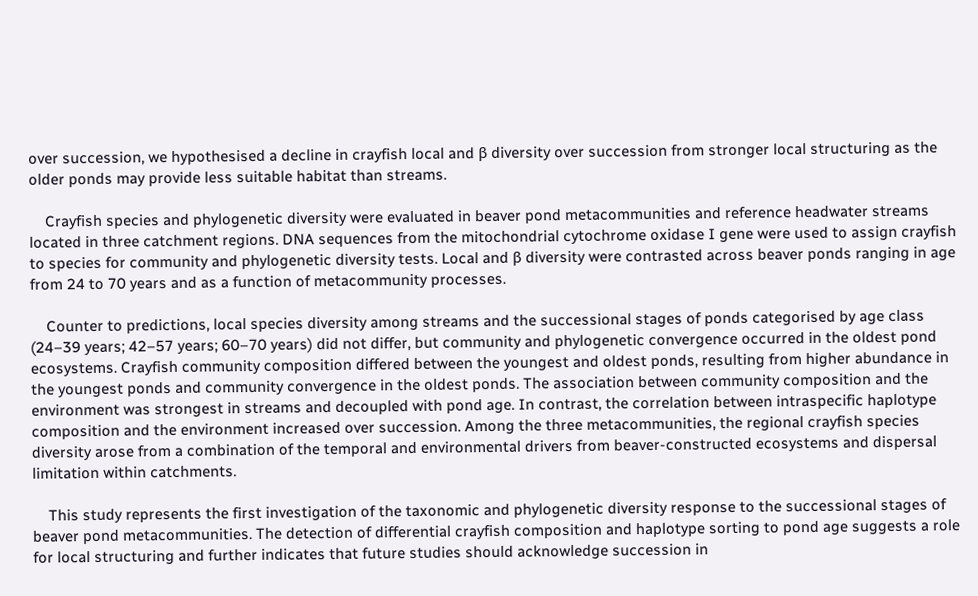over succession, we hypothesised a decline in crayfish local and β diversity over succession from stronger local structuring as the older ponds may provide less suitable habitat than streams.

    Crayfish species and phylogenetic diversity were evaluated in beaver pond metacommunities and reference headwater streams located in three catchment regions. DNA sequences from the mitochondrial cytochrome oxidase I gene were used to assign crayfish to species for community and phylogenetic diversity tests. Local and β diversity were contrasted across beaver ponds ranging in age from 24 to 70 years and as a function of metacommunity processes.

    Counter to predictions, local species diversity among streams and the successional stages of ponds categorised by age class (24–39 years; 42–57 years; 60–70 years) did not differ, but community and phylogenetic convergence occurred in the oldest pond ecosystems. Crayfish community composition differed between the youngest and oldest ponds, resulting from higher abundance in the youngest ponds and community convergence in the oldest ponds. The association between community composition and the environment was strongest in streams and decoupled with pond age. In contrast, the correlation between intraspecific haplotype composition and the environment increased over succession. Among the three metacommunities, the regional crayfish species diversity arose from a combination of the temporal and environmental drivers from beaver‐constructed ecosystems and dispersal limitation within catchments.

    This study represents the first investigation of the taxonomic and phylogenetic diversity response to the successional stages of beaver pond metacommunities. The detection of differential crayfish composition and haplotype sorting to pond age suggests a role for local structuring and further indicates that future studies should acknowledge succession in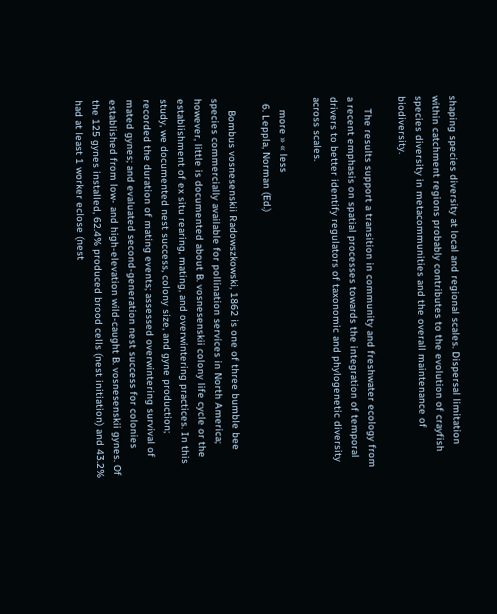shaping species diversity at local and regional scales. Dispersal limitation within catchment regions probably contributes to the evolution of crayfish species diversity in metacommunities and the overall maintenance of biodiversity.

    The results support a transition in community and freshwater ecology from a recent emphasis on spatial processes towards the integration of temporal drivers to better identify regulators of taxonomic and phylogenetic diversity across scales.

    more » « less
  6. Leppla, Norman (Ed.)

    Bombus vosnesenskii Radowszkowski, 1862 is one of three bumble bee species commercially available for pollination services in North America; however, little is documented about B. vosnesenskii colony life cycle or the establishment of ex situ rearing, mating, and overwintering practices. In this study, we documented nest success, colony size, and gyne production; recorded the duration of mating events; assessed overwintering survival of mated gynes; and evaluated second-generation nest success for colonies established from low- and high-elevation wild-caught B. vosnesenskii gynes. Of the 125 gynes installed, 62.4% produced brood cells (nest initiation) and 43.2% had at least 1 worker eclose (nest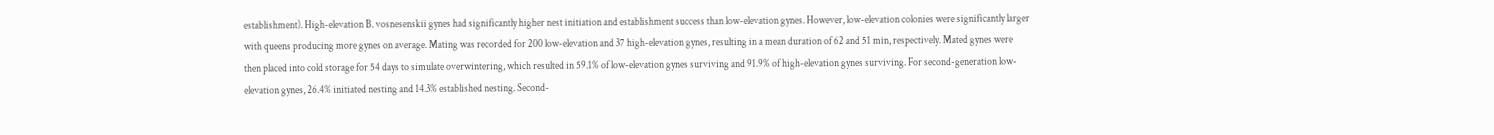establishment). High-elevation B. vosnesenskii gynes had significantly higher nest initiation and establishment success than low-elevation gynes. However, low-elevation colonies were significantly larger with queens producing more gynes on average. Mating was recorded for 200 low-elevation and 37 high-elevation gynes, resulting in a mean duration of 62 and 51 min, respectively. Mated gynes were then placed into cold storage for 54 days to simulate overwintering, which resulted in 59.1% of low-elevation gynes surviving and 91.9% of high-elevation gynes surviving. For second-generation low-elevation gynes, 26.4% initiated nesting and 14.3% established nesting. Second-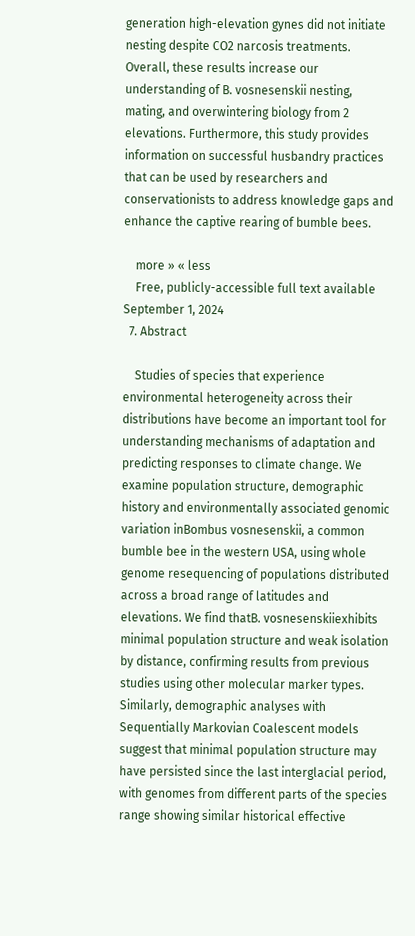generation high-elevation gynes did not initiate nesting despite CO2 narcosis treatments. Overall, these results increase our understanding of B. vosnesenskii nesting, mating, and overwintering biology from 2 elevations. Furthermore, this study provides information on successful husbandry practices that can be used by researchers and conservationists to address knowledge gaps and enhance the captive rearing of bumble bees.

    more » « less
    Free, publicly-accessible full text available September 1, 2024
  7. Abstract

    Studies of species that experience environmental heterogeneity across their distributions have become an important tool for understanding mechanisms of adaptation and predicting responses to climate change. We examine population structure, demographic history and environmentally associated genomic variation inBombus vosnesenskii, a common bumble bee in the western USA, using whole genome resequencing of populations distributed across a broad range of latitudes and elevations. We find thatB. vosnesenskiiexhibits minimal population structure and weak isolation by distance, confirming results from previous studies using other molecular marker types. Similarly, demographic analyses with Sequentially Markovian Coalescent models suggest that minimal population structure may have persisted since the last interglacial period, with genomes from different parts of the species range showing similar historical effective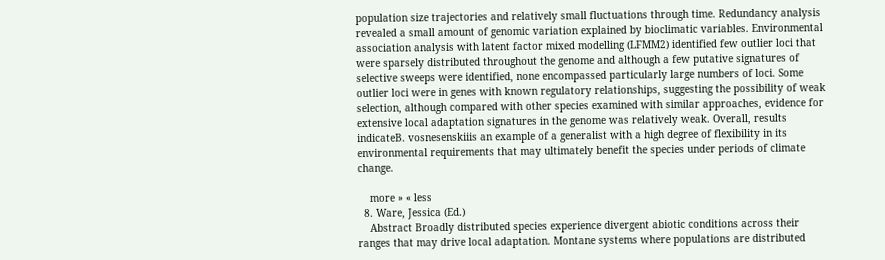population size trajectories and relatively small fluctuations through time. Redundancy analysis revealed a small amount of genomic variation explained by bioclimatic variables. Environmental association analysis with latent factor mixed modelling (LFMM2) identified few outlier loci that were sparsely distributed throughout the genome and although a few putative signatures of selective sweeps were identified, none encompassed particularly large numbers of loci. Some outlier loci were in genes with known regulatory relationships, suggesting the possibility of weak selection, although compared with other species examined with similar approaches, evidence for extensive local adaptation signatures in the genome was relatively weak. Overall, results indicateB. vosnesenskiiis an example of a generalist with a high degree of flexibility in its environmental requirements that may ultimately benefit the species under periods of climate change.

    more » « less
  8. Ware, Jessica (Ed.)
    Abstract Broadly distributed species experience divergent abiotic conditions across their ranges that may drive local adaptation. Montane systems where populations are distributed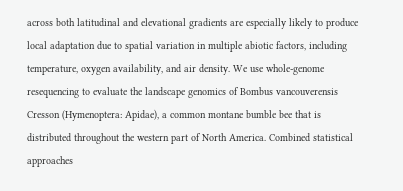across both latitudinal and elevational gradients are especially likely to produce local adaptation due to spatial variation in multiple abiotic factors, including temperature, oxygen availability, and air density. We use whole-genome resequencing to evaluate the landscape genomics of Bombus vancouverensis Cresson (Hymenoptera: Apidae), a common montane bumble bee that is distributed throughout the western part of North America. Combined statistical approaches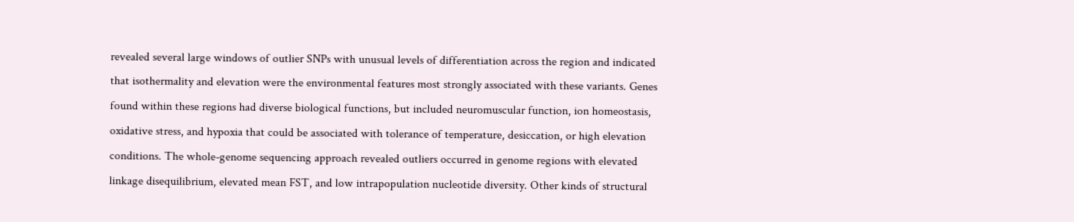revealed several large windows of outlier SNPs with unusual levels of differentiation across the region and indicated that isothermality and elevation were the environmental features most strongly associated with these variants. Genes found within these regions had diverse biological functions, but included neuromuscular function, ion homeostasis, oxidative stress, and hypoxia that could be associated with tolerance of temperature, desiccation, or high elevation conditions. The whole-genome sequencing approach revealed outliers occurred in genome regions with elevated linkage disequilibrium, elevated mean FST, and low intrapopulation nucleotide diversity. Other kinds of structural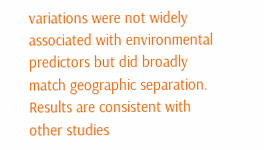variations were not widely associated with environmental predictors but did broadly match geographic separation. Results are consistent with other studies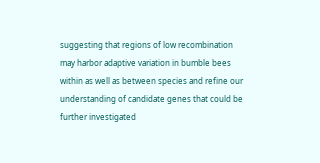suggesting that regions of low recombination may harbor adaptive variation in bumble bees within as well as between species and refine our understanding of candidate genes that could be further investigated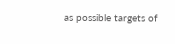as possible targets of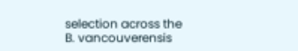selection across the B. vancouverensis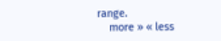range.
    more » « less